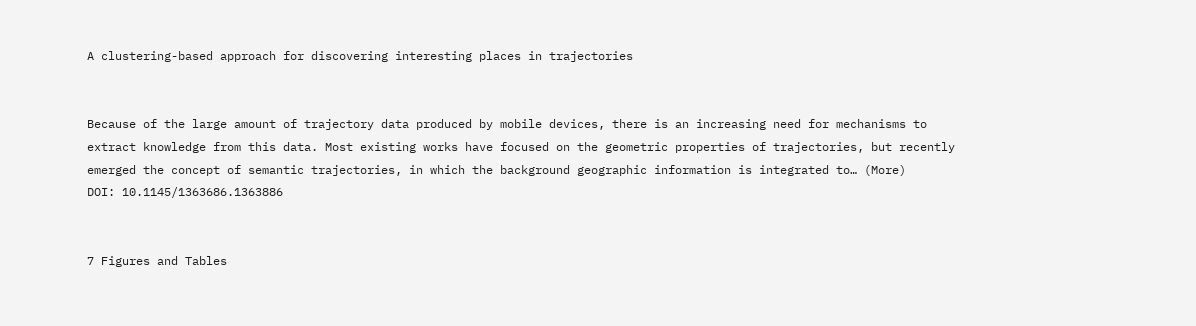A clustering-based approach for discovering interesting places in trajectories


Because of the large amount of trajectory data produced by mobile devices, there is an increasing need for mechanisms to extract knowledge from this data. Most existing works have focused on the geometric properties of trajectories, but recently emerged the concept of semantic trajectories, in which the background geographic information is integrated to… (More)
DOI: 10.1145/1363686.1363886


7 Figures and Tables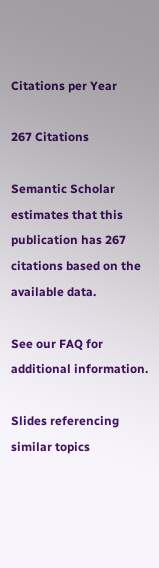Citations per Year

267 Citations

Semantic Scholar estimates that this publication has 267 citations based on the available data.

See our FAQ for additional information.

Slides referencing similar topics